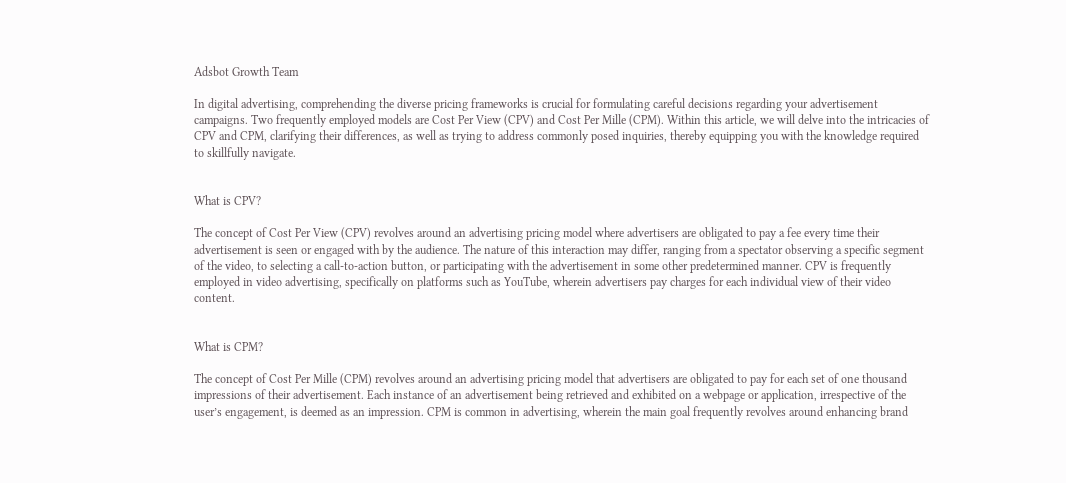Adsbot Growth Team

In digital advertising, comprehending the diverse pricing frameworks is crucial for formulating careful decisions regarding your advertisement campaigns. Two frequently employed models are Cost Per View (CPV) and Cost Per Mille (CPM). Within this article, we will delve into the intricacies of CPV and CPM, clarifying their differences, as well as trying to address commonly posed inquiries, thereby equipping you with the knowledge required to skillfully navigate.


What is CPV?

The concept of Cost Per View (CPV) revolves around an advertising pricing model where advertisers are obligated to pay a fee every time their advertisement is seen or engaged with by the audience. The nature of this interaction may differ, ranging from a spectator observing a specific segment of the video, to selecting a call-to-action button, or participating with the advertisement in some other predetermined manner. CPV is frequently employed in video advertising, specifically on platforms such as YouTube, wherein advertisers pay charges for each individual view of their video content.


What is CPM?

The concept of Cost Per Mille (CPM) revolves around an advertising pricing model that advertisers are obligated to pay for each set of one thousand impressions of their advertisement. Each instance of an advertisement being retrieved and exhibited on a webpage or application, irrespective of the user’s engagement, is deemed as an impression. CPM is common in advertising, wherein the main goal frequently revolves around enhancing brand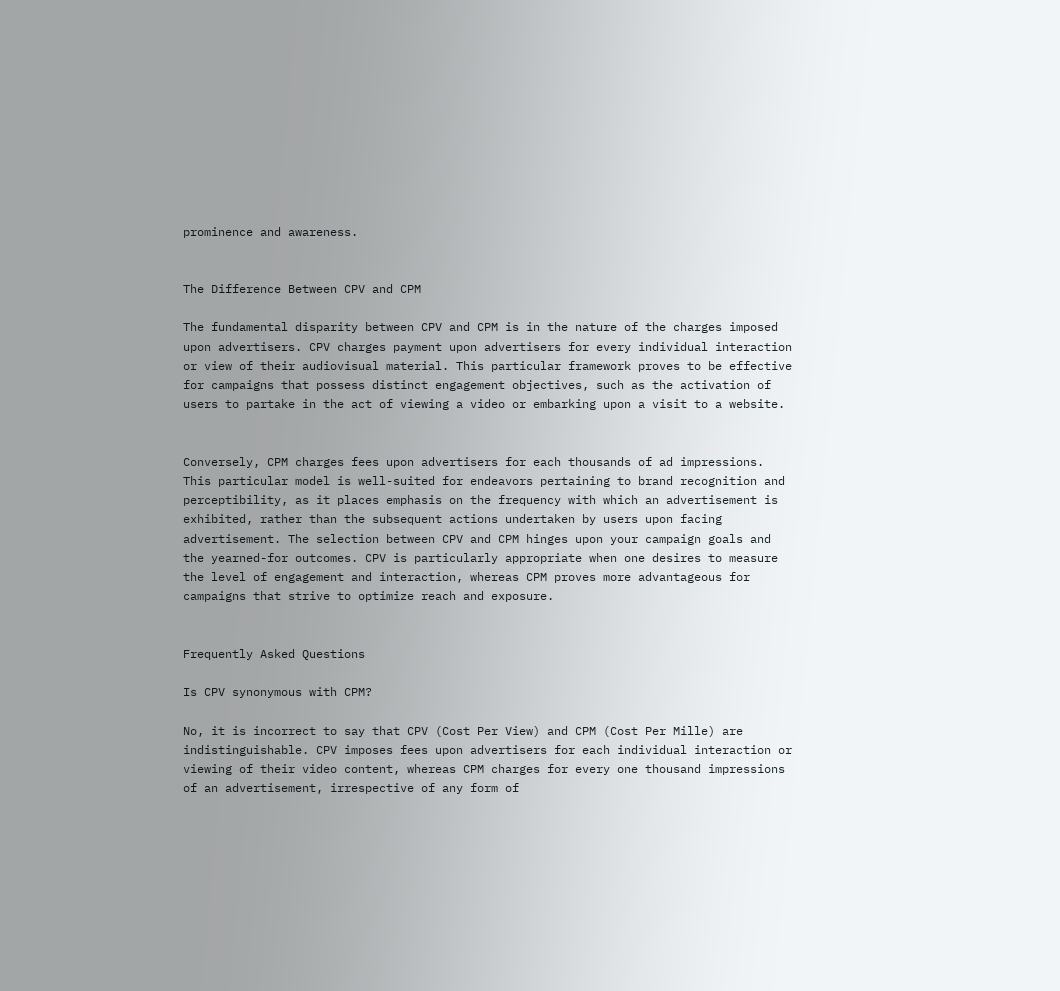prominence and awareness.


The Difference Between CPV and CPM

The fundamental disparity between CPV and CPM is in the nature of the charges imposed upon advertisers. CPV charges payment upon advertisers for every individual interaction or view of their audiovisual material. This particular framework proves to be effective for campaigns that possess distinct engagement objectives, such as the activation of users to partake in the act of viewing a video or embarking upon a visit to a website.


Conversely, CPM charges fees upon advertisers for each thousands of ad impressions. This particular model is well-suited for endeavors pertaining to brand recognition and perceptibility, as it places emphasis on the frequency with which an advertisement is exhibited, rather than the subsequent actions undertaken by users upon facing advertisement. The selection between CPV and CPM hinges upon your campaign goals and the yearned-for outcomes. CPV is particularly appropriate when one desires to measure the level of engagement and interaction, whereas CPM proves more advantageous for campaigns that strive to optimize reach and exposure.


Frequently Asked Questions

Is CPV synonymous with CPM?

No, it is incorrect to say that CPV (Cost Per View) and CPM (Cost Per Mille) are indistinguishable. CPV imposes fees upon advertisers for each individual interaction or viewing of their video content, whereas CPM charges for every one thousand impressions of an advertisement, irrespective of any form of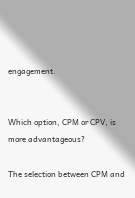engagement.


Which option, CPM or CPV, is more advantageous?

The selection between CPM and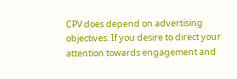CPV does depend on advertising objectives. If you desire to direct your attention towards engagement and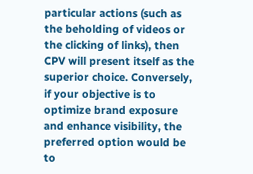particular actions (such as the beholding of videos or the clicking of links), then CPV will present itself as the superior choice. Conversely, if your objective is to optimize brand exposure and enhance visibility, the preferred option would be to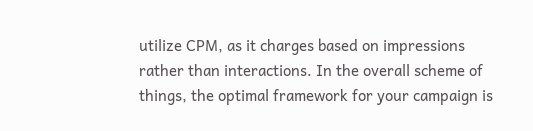utilize CPM, as it charges based on impressions rather than interactions. In the overall scheme of things, the optimal framework for your campaign is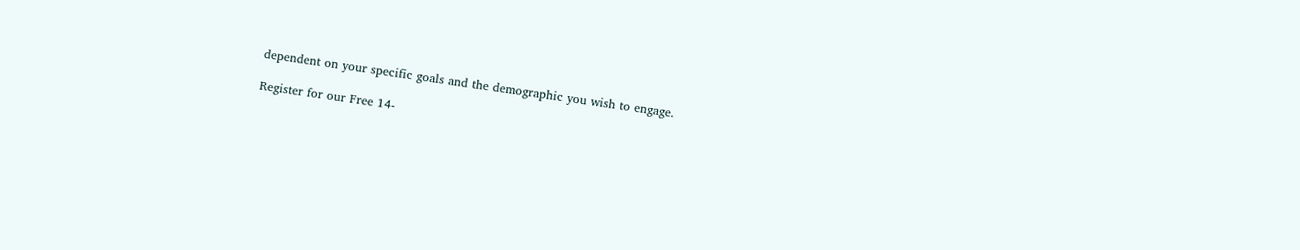dependent on your specific goals and the demographic you wish to engage.

Register for our Free 14-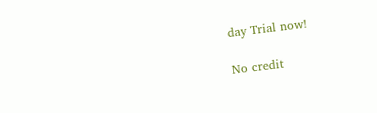day Trial now!

No credit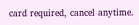card required, cancel anytime.